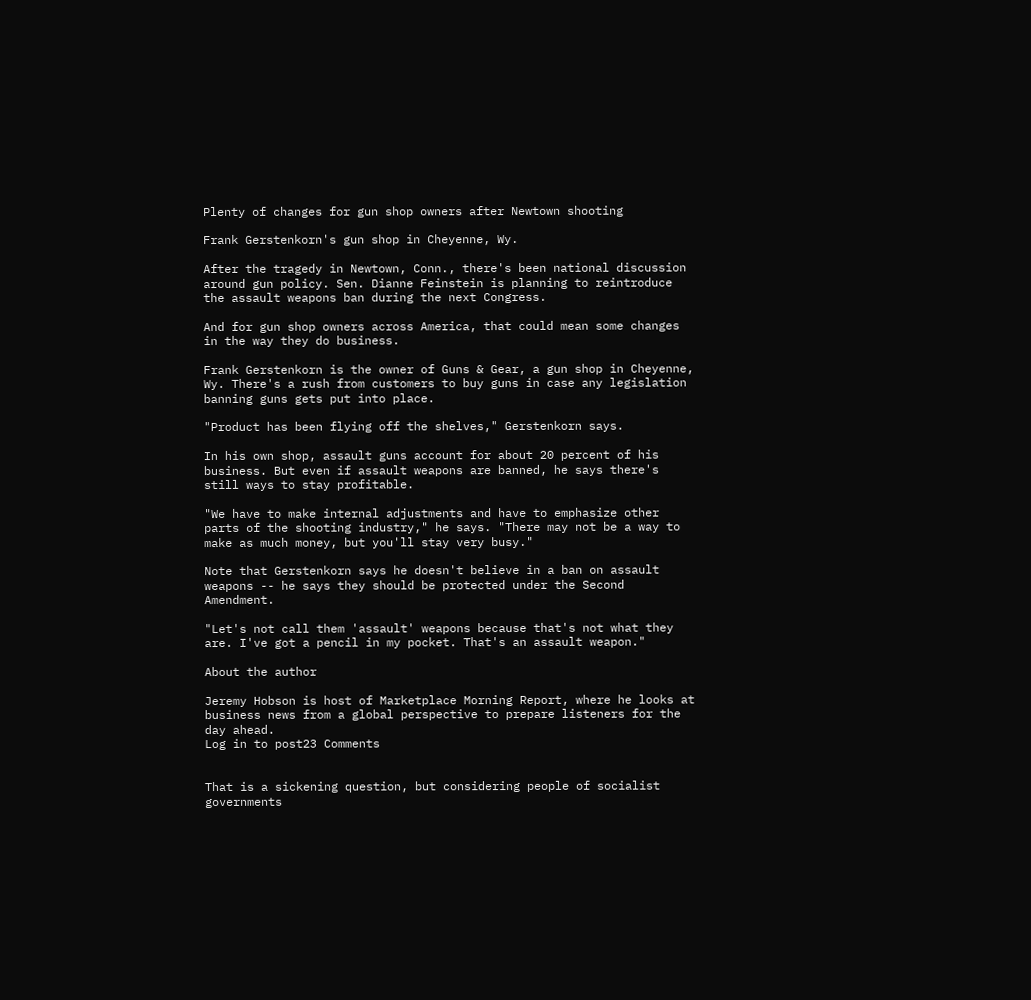Plenty of changes for gun shop owners after Newtown shooting

Frank Gerstenkorn's gun shop in Cheyenne, Wy.

After the tragedy in Newtown, Conn., there's been national discussion around gun policy. Sen. Dianne Feinstein is planning to reintroduce the assault weapons ban during the next Congress.

And for gun shop owners across America, that could mean some changes in the way they do business.

Frank Gerstenkorn is the owner of Guns & Gear, a gun shop in Cheyenne, Wy. There's a rush from customers to buy guns in case any legislation banning guns gets put into place.

"Product has been flying off the shelves," Gerstenkorn says.

In his own shop, assault guns account for about 20 percent of his business. But even if assault weapons are banned, he says there's still ways to stay profitable.

"We have to make internal adjustments and have to emphasize other parts of the shooting industry," he says. "There may not be a way to make as much money, but you'll stay very busy."

Note that Gerstenkorn says he doesn't believe in a ban on assault weapons -- he says they should be protected under the Second Amendment.

"Let's not call them 'assault' weapons because that's not what they are. I've got a pencil in my pocket. That's an assault weapon."

About the author

Jeremy Hobson is host of Marketplace Morning Report, where he looks at business news from a global perspective to prepare listeners for the day ahead.
Log in to post23 Comments


That is a sickening question, but considering people of socialist governments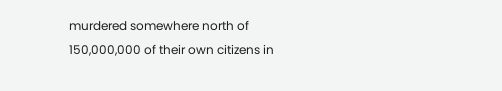murdered somewhere north of 150,000,000 of their own citizens in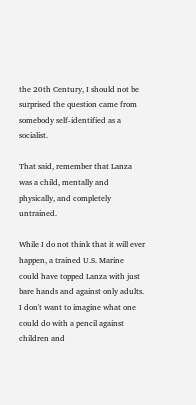the 20th Century, I should not be surprised the question came from somebody self-identified as a socialist.

That said, remember that Lanza was a child, mentally and physically, and completely untrained.

While I do not think that it will ever happen, a trained U.S. Marine could have topped Lanza with just bare hands and against only adults. I don't want to imagine what one could do with a pencil against children and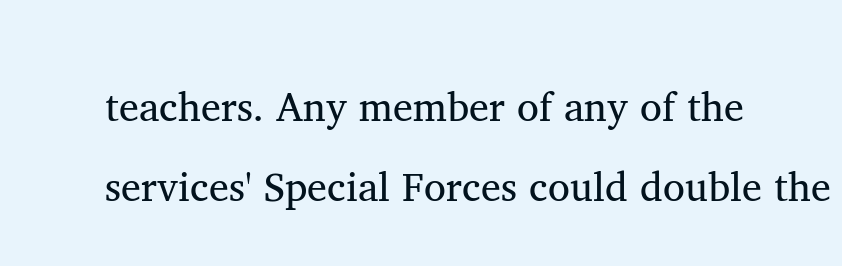teachers. Any member of any of the services' Special Forces could double the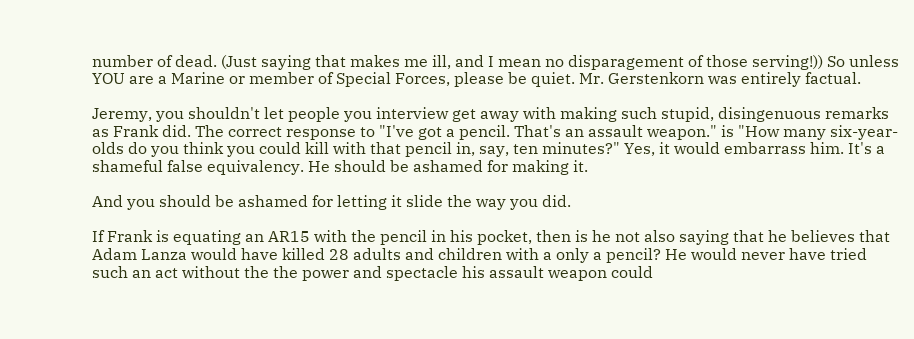number of dead. (Just saying that makes me ill, and I mean no disparagement of those serving!)) So unless YOU are a Marine or member of Special Forces, please be quiet. Mr. Gerstenkorn was entirely factual.

Jeremy, you shouldn't let people you interview get away with making such stupid, disingenuous remarks as Frank did. The correct response to "I've got a pencil. That's an assault weapon." is "How many six-year-olds do you think you could kill with that pencil in, say, ten minutes?" Yes, it would embarrass him. It's a shameful false equivalency. He should be ashamed for making it.

And you should be ashamed for letting it slide the way you did.

If Frank is equating an AR15 with the pencil in his pocket, then is he not also saying that he believes that Adam Lanza would have killed 28 adults and children with a only a pencil? He would never have tried such an act without the the power and spectacle his assault weapon could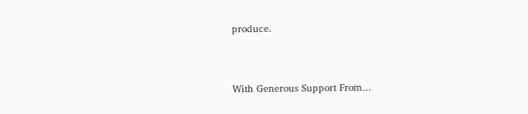produce.


With Generous Support From...